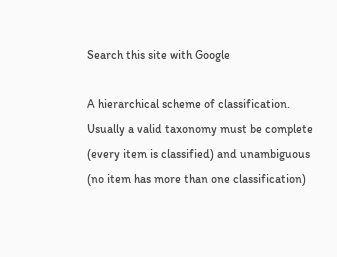Search this site with Google

A hierarchical scheme of classification. Usually a valid taxonomy must be complete (every item is classified) and unambiguous (no item has more than one classification)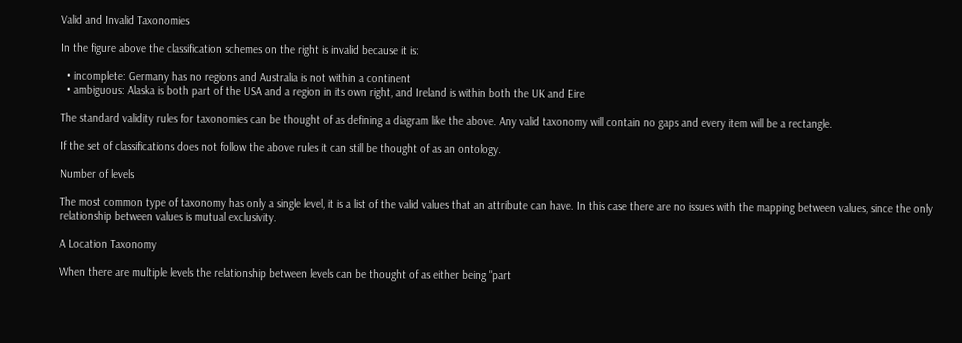Valid and Invalid Taxonomies

In the figure above the classification schemes on the right is invalid because it is:

  • incomplete: Germany has no regions and Australia is not within a continent
  • ambiguous: Alaska is both part of the USA and a region in its own right, and Ireland is within both the UK and Eire

The standard validity rules for taxonomies can be thought of as defining a diagram like the above. Any valid taxonomy will contain no gaps and every item will be a rectangle.

If the set of classifications does not follow the above rules it can still be thought of as an ontology.

Number of levels

The most common type of taxonomy has only a single level, it is a list of the valid values that an attribute can have. In this case there are no issues with the mapping between values, since the only relationship between values is mutual exclusivity.

A Location Taxonomy

When there are multiple levels the relationship between levels can be thought of as either being "part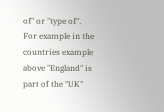of" or "type of". For example in the countries example above "England" is part of the "UK"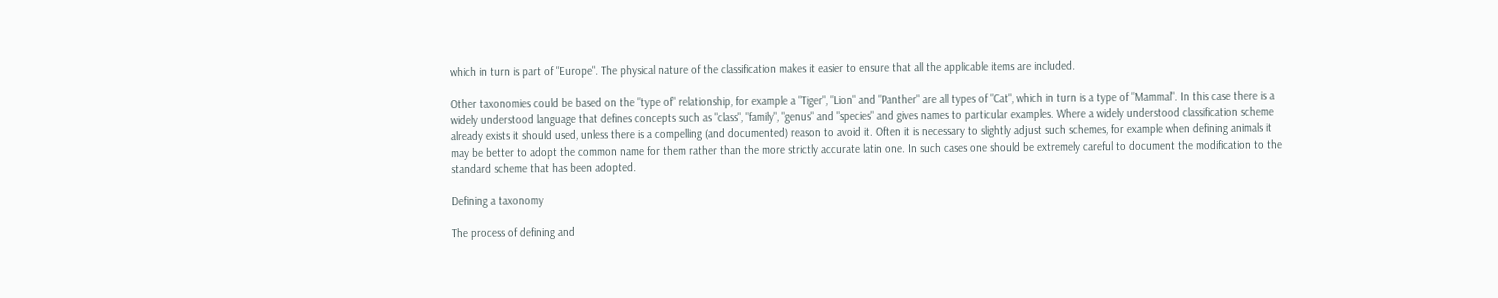which in turn is part of "Europe". The physical nature of the classification makes it easier to ensure that all the applicable items are included.

Other taxonomies could be based on the "type of" relationship, for example a "Tiger", "Lion" and "Panther" are all types of "Cat", which in turn is a type of "Mammal". In this case there is a widely understood language that defines concepts such as "class", "family", "genus" and "species" and gives names to particular examples. Where a widely understood classification scheme already exists it should used, unless there is a compelling (and documented) reason to avoid it. Often it is necessary to slightly adjust such schemes, for example when defining animals it may be better to adopt the common name for them rather than the more strictly accurate latin one. In such cases one should be extremely careful to document the modification to the standard scheme that has been adopted.

Defining a taxonomy

The process of defining and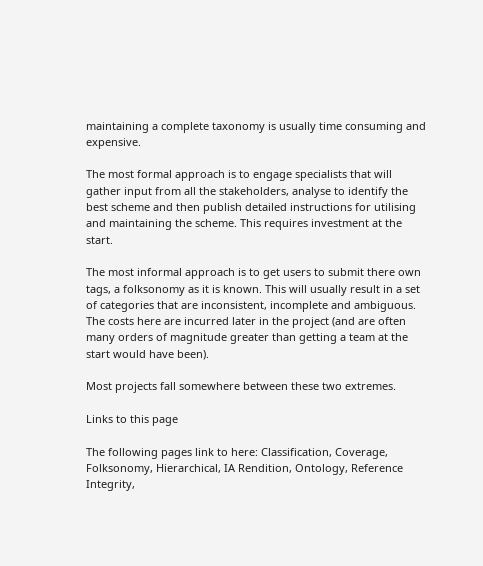maintaining a complete taxonomy is usually time consuming and expensive.

The most formal approach is to engage specialists that will gather input from all the stakeholders, analyse to identify the best scheme and then publish detailed instructions for utilising and maintaining the scheme. This requires investment at the start.

The most informal approach is to get users to submit there own tags, a folksonomy as it is known. This will usually result in a set of categories that are inconsistent, incomplete and ambiguous. The costs here are incurred later in the project (and are often many orders of magnitude greater than getting a team at the start would have been).

Most projects fall somewhere between these two extremes.

Links to this page

The following pages link to here: Classification, Coverage, Folksonomy, Hierarchical, IA Rendition, Ontology, Reference Integrity,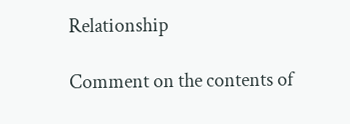Relationship

Comment on the contents of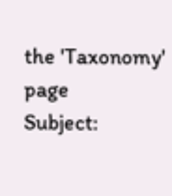the 'Taxonomy' page
Subject: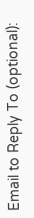Email to Reply To (optional):